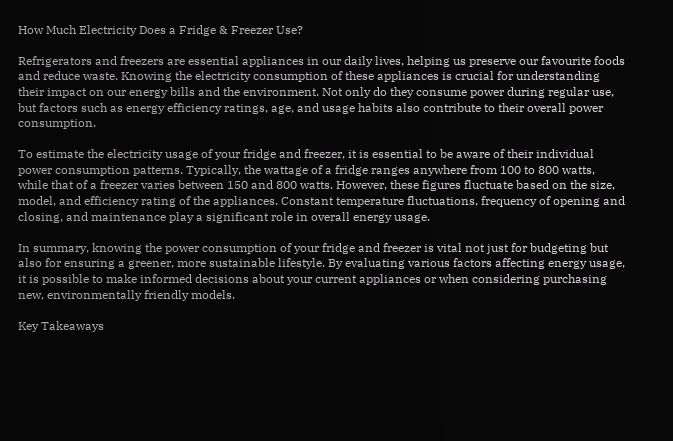How Much Electricity Does a Fridge & Freezer Use?

Refrigerators and freezers are essential appliances in our daily lives, helping us preserve our favourite foods and reduce waste. Knowing the electricity consumption of these appliances is crucial for understanding their impact on our energy bills and the environment. Not only do they consume power during regular use, but factors such as energy efficiency ratings, age, and usage habits also contribute to their overall power consumption.

To estimate the electricity usage of your fridge and freezer, it is essential to be aware of their individual power consumption patterns. Typically, the wattage of a fridge ranges anywhere from 100 to 800 watts, while that of a freezer varies between 150 and 800 watts. However, these figures fluctuate based on the size, model, and efficiency rating of the appliances. Constant temperature fluctuations, frequency of opening and closing, and maintenance play a significant role in overall energy usage.

In summary, knowing the power consumption of your fridge and freezer is vital not just for budgeting but also for ensuring a greener, more sustainable lifestyle. By evaluating various factors affecting energy usage, it is possible to make informed decisions about your current appliances or when considering purchasing new, environmentally friendly models.

Key Takeaways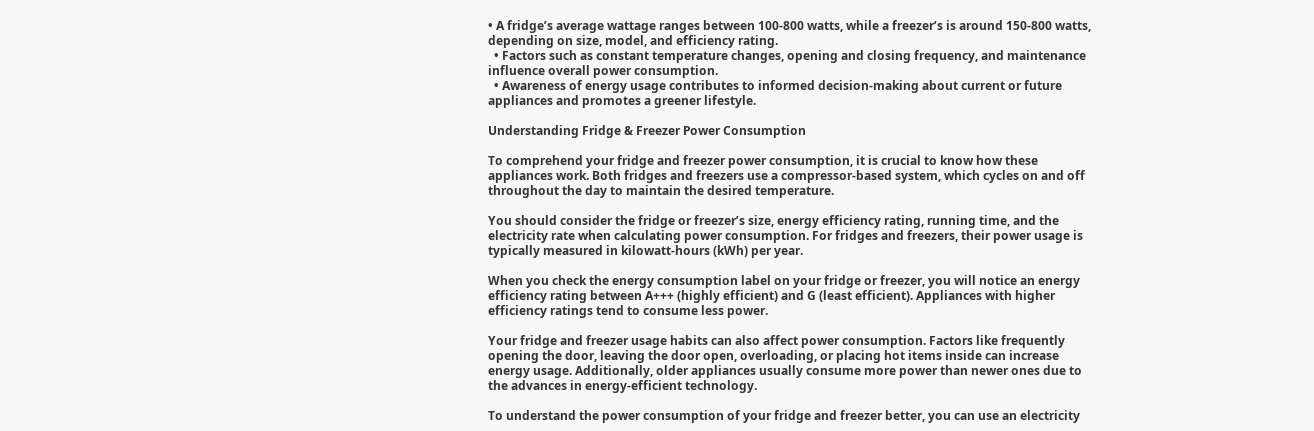• A fridge’s average wattage ranges between 100-800 watts, while a freezer’s is around 150-800 watts, depending on size, model, and efficiency rating.
  • Factors such as constant temperature changes, opening and closing frequency, and maintenance influence overall power consumption.
  • Awareness of energy usage contributes to informed decision-making about current or future appliances and promotes a greener lifestyle.

Understanding Fridge & Freezer Power Consumption

To comprehend your fridge and freezer power consumption, it is crucial to know how these appliances work. Both fridges and freezers use a compressor-based system, which cycles on and off throughout the day to maintain the desired temperature.

You should consider the fridge or freezer’s size, energy efficiency rating, running time, and the electricity rate when calculating power consumption. For fridges and freezers, their power usage is typically measured in kilowatt-hours (kWh) per year.

When you check the energy consumption label on your fridge or freezer, you will notice an energy efficiency rating between A+++ (highly efficient) and G (least efficient). Appliances with higher efficiency ratings tend to consume less power.

Your fridge and freezer usage habits can also affect power consumption. Factors like frequently opening the door, leaving the door open, overloading, or placing hot items inside can increase energy usage. Additionally, older appliances usually consume more power than newer ones due to the advances in energy-efficient technology.

To understand the power consumption of your fridge and freezer better, you can use an electricity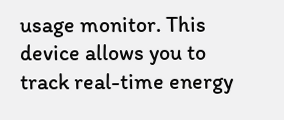usage monitor. This device allows you to track real-time energy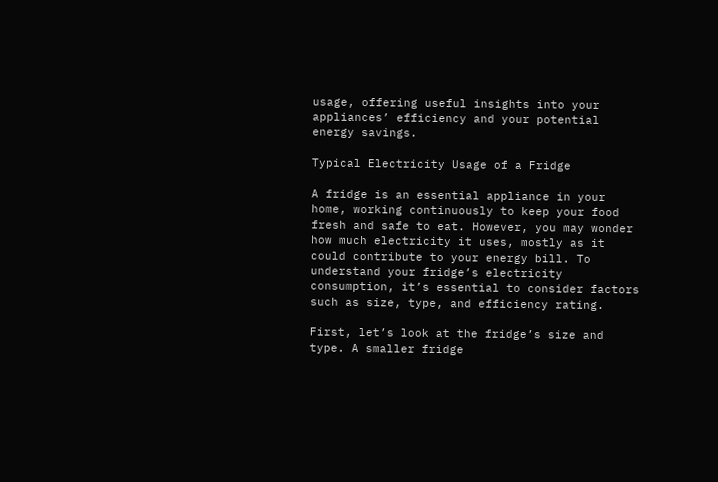usage, offering useful insights into your appliances’ efficiency and your potential energy savings.

Typical Electricity Usage of a Fridge

A fridge is an essential appliance in your home, working continuously to keep your food fresh and safe to eat. However, you may wonder how much electricity it uses, mostly as it could contribute to your energy bill. To understand your fridge’s electricity consumption, it’s essential to consider factors such as size, type, and efficiency rating.

First, let’s look at the fridge’s size and type. A smaller fridge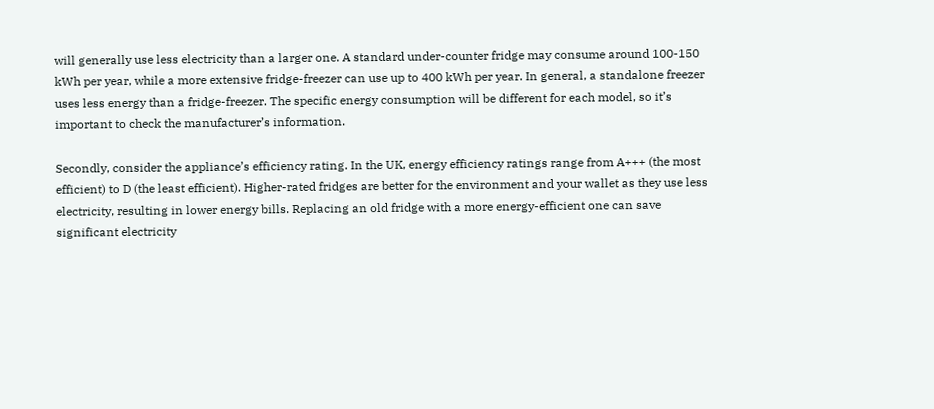will generally use less electricity than a larger one. A standard under-counter fridge may consume around 100-150 kWh per year, while a more extensive fridge-freezer can use up to 400 kWh per year. In general, a standalone freezer uses less energy than a fridge-freezer. The specific energy consumption will be different for each model, so it’s important to check the manufacturer’s information.

Secondly, consider the appliance’s efficiency rating. In the UK, energy efficiency ratings range from A+++ (the most efficient) to D (the least efficient). Higher-rated fridges are better for the environment and your wallet as they use less electricity, resulting in lower energy bills. Replacing an old fridge with a more energy-efficient one can save significant electricity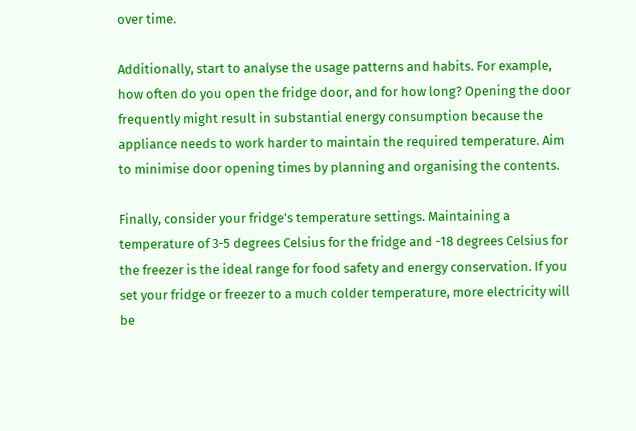over time.

Additionally, start to analyse the usage patterns and habits. For example, how often do you open the fridge door, and for how long? Opening the door frequently might result in substantial energy consumption because the appliance needs to work harder to maintain the required temperature. Aim to minimise door opening times by planning and organising the contents.

Finally, consider your fridge’s temperature settings. Maintaining a temperature of 3-5 degrees Celsius for the fridge and -18 degrees Celsius for the freezer is the ideal range for food safety and energy conservation. If you set your fridge or freezer to a much colder temperature, more electricity will be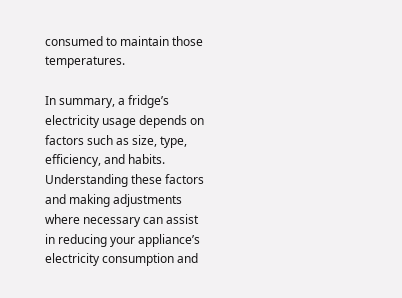consumed to maintain those temperatures.

In summary, a fridge’s electricity usage depends on factors such as size, type, efficiency, and habits. Understanding these factors and making adjustments where necessary can assist in reducing your appliance’s electricity consumption and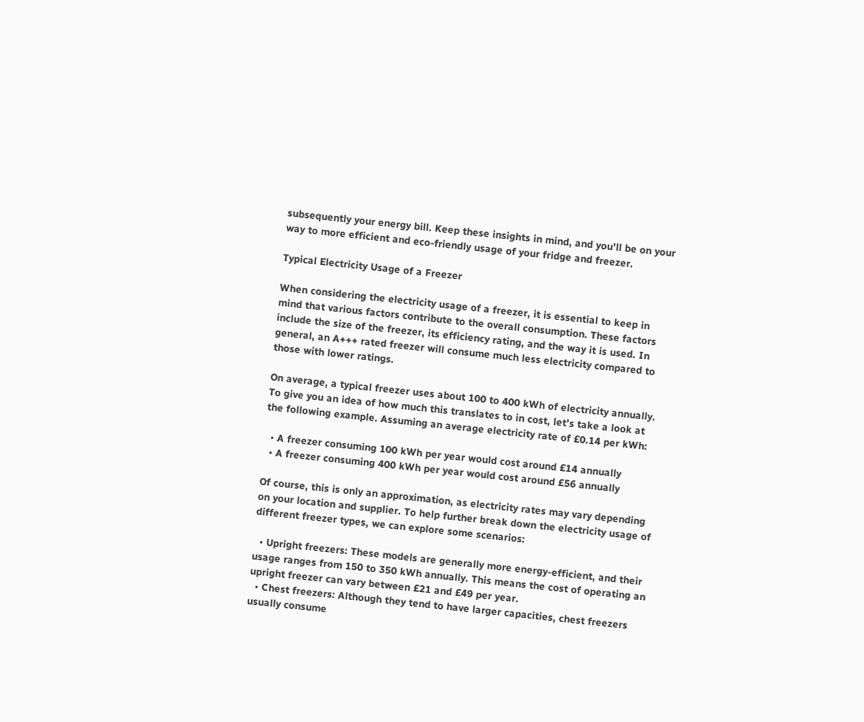subsequently your energy bill. Keep these insights in mind, and you’ll be on your way to more efficient and eco-friendly usage of your fridge and freezer.

Typical Electricity Usage of a Freezer

When considering the electricity usage of a freezer, it is essential to keep in mind that various factors contribute to the overall consumption. These factors include the size of the freezer, its efficiency rating, and the way it is used. In general, an A+++ rated freezer will consume much less electricity compared to those with lower ratings.

On average, a typical freezer uses about 100 to 400 kWh of electricity annually. To give you an idea of how much this translates to in cost, let’s take a look at the following example. Assuming an average electricity rate of £0.14 per kWh:

  • A freezer consuming 100 kWh per year would cost around £14 annually
  • A freezer consuming 400 kWh per year would cost around £56 annually

Of course, this is only an approximation, as electricity rates may vary depending on your location and supplier. To help further break down the electricity usage of different freezer types, we can explore some scenarios:

  • Upright freezers: These models are generally more energy-efficient, and their usage ranges from 150 to 350 kWh annually. This means the cost of operating an upright freezer can vary between £21 and £49 per year.
  • Chest freezers: Although they tend to have larger capacities, chest freezers usually consume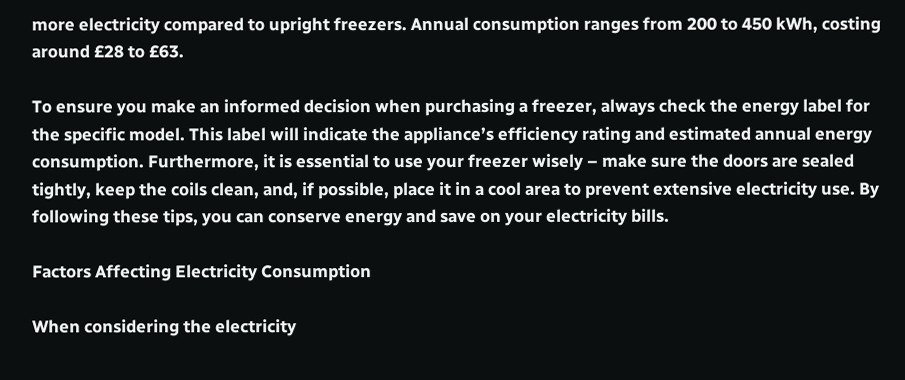more electricity compared to upright freezers. Annual consumption ranges from 200 to 450 kWh, costing around £28 to £63.

To ensure you make an informed decision when purchasing a freezer, always check the energy label for the specific model. This label will indicate the appliance’s efficiency rating and estimated annual energy consumption. Furthermore, it is essential to use your freezer wisely – make sure the doors are sealed tightly, keep the coils clean, and, if possible, place it in a cool area to prevent extensive electricity use. By following these tips, you can conserve energy and save on your electricity bills.

Factors Affecting Electricity Consumption

When considering the electricity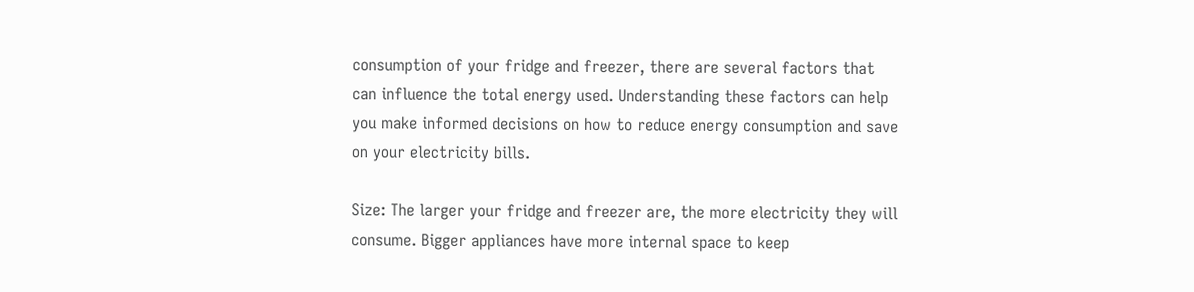consumption of your fridge and freezer, there are several factors that can influence the total energy used. Understanding these factors can help you make informed decisions on how to reduce energy consumption and save on your electricity bills.

Size: The larger your fridge and freezer are, the more electricity they will consume. Bigger appliances have more internal space to keep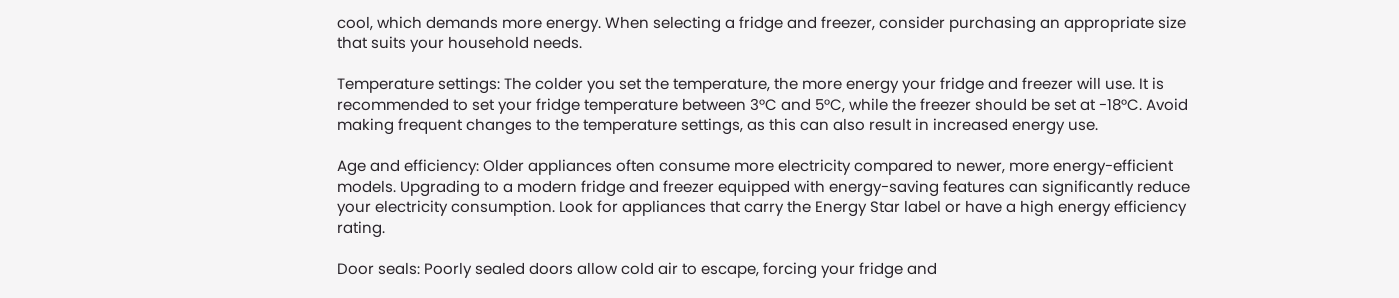cool, which demands more energy. When selecting a fridge and freezer, consider purchasing an appropriate size that suits your household needs.

Temperature settings: The colder you set the temperature, the more energy your fridge and freezer will use. It is recommended to set your fridge temperature between 3°C and 5°C, while the freezer should be set at -18°C. Avoid making frequent changes to the temperature settings, as this can also result in increased energy use.

Age and efficiency: Older appliances often consume more electricity compared to newer, more energy-efficient models. Upgrading to a modern fridge and freezer equipped with energy-saving features can significantly reduce your electricity consumption. Look for appliances that carry the Energy Star label or have a high energy efficiency rating.

Door seals: Poorly sealed doors allow cold air to escape, forcing your fridge and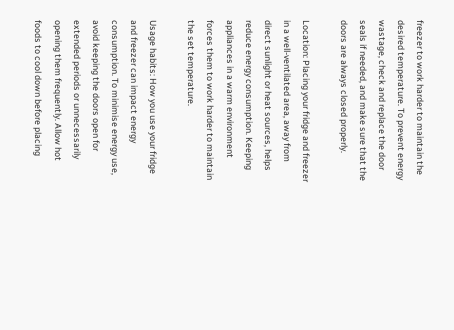freezer to work harder to maintain the desired temperature. To prevent energy wastage, check and replace the door seals if needed, and make sure that the doors are always closed properly.

Location: Placing your fridge and freezer in a well-ventilated area, away from direct sunlight or heat sources, helps reduce energy consumption. Keeping appliances in a warm environment forces them to work harder to maintain the set temperature.

Usage habits: How you use your fridge and freezer can impact energy consumption. To minimise energy use, avoid keeping the doors open for extended periods or unnecessarily opening them frequently. Allow hot foods to cool down before placing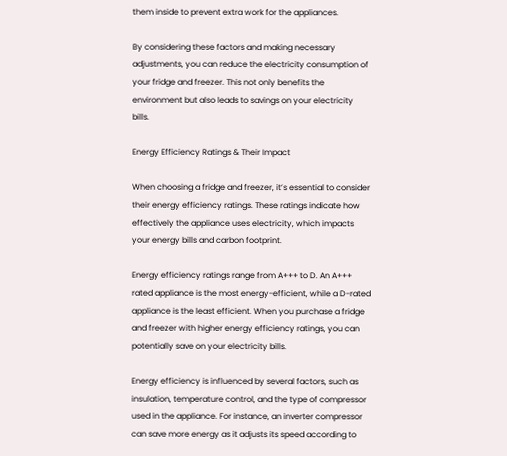them inside to prevent extra work for the appliances.

By considering these factors and making necessary adjustments, you can reduce the electricity consumption of your fridge and freezer. This not only benefits the environment but also leads to savings on your electricity bills.

Energy Efficiency Ratings & Their Impact

When choosing a fridge and freezer, it’s essential to consider their energy efficiency ratings. These ratings indicate how effectively the appliance uses electricity, which impacts your energy bills and carbon footprint.

Energy efficiency ratings range from A+++ to D. An A+++ rated appliance is the most energy-efficient, while a D-rated appliance is the least efficient. When you purchase a fridge and freezer with higher energy efficiency ratings, you can potentially save on your electricity bills.

Energy efficiency is influenced by several factors, such as insulation, temperature control, and the type of compressor used in the appliance. For instance, an inverter compressor can save more energy as it adjusts its speed according to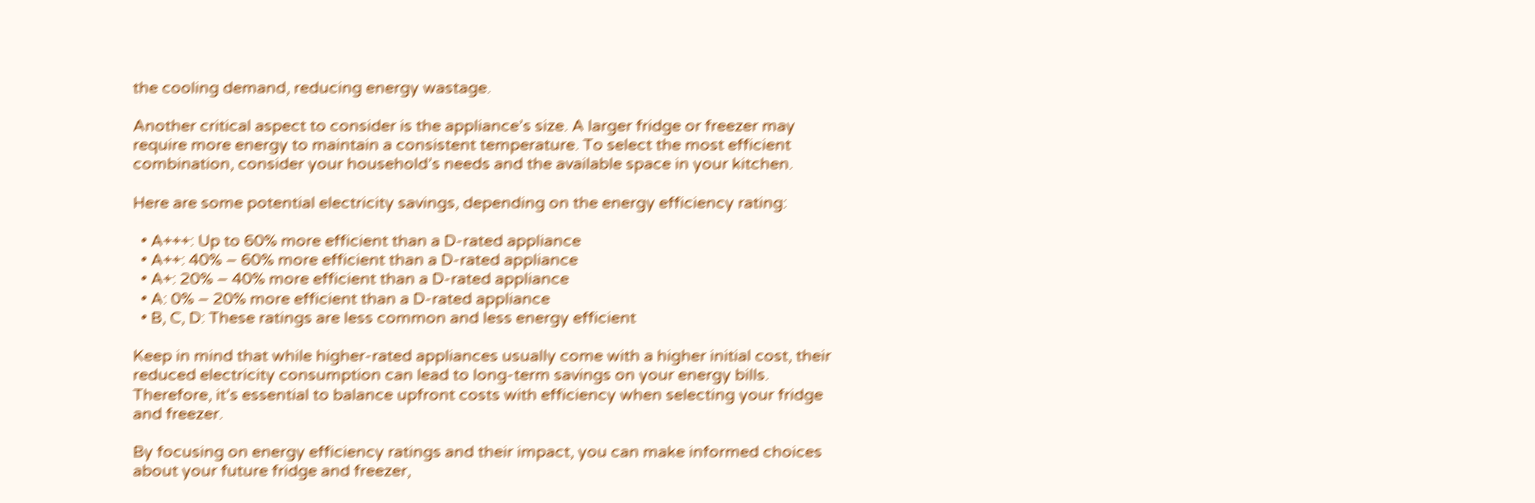the cooling demand, reducing energy wastage.

Another critical aspect to consider is the appliance’s size. A larger fridge or freezer may require more energy to maintain a consistent temperature. To select the most efficient combination, consider your household’s needs and the available space in your kitchen.

Here are some potential electricity savings, depending on the energy efficiency rating:

  • A+++: Up to 60% more efficient than a D-rated appliance
  • A++: 40% – 60% more efficient than a D-rated appliance
  • A+: 20% – 40% more efficient than a D-rated appliance
  • A: 0% – 20% more efficient than a D-rated appliance
  • B, C, D: These ratings are less common and less energy efficient

Keep in mind that while higher-rated appliances usually come with a higher initial cost, their reduced electricity consumption can lead to long-term savings on your energy bills. Therefore, it’s essential to balance upfront costs with efficiency when selecting your fridge and freezer.

By focusing on energy efficiency ratings and their impact, you can make informed choices about your future fridge and freezer,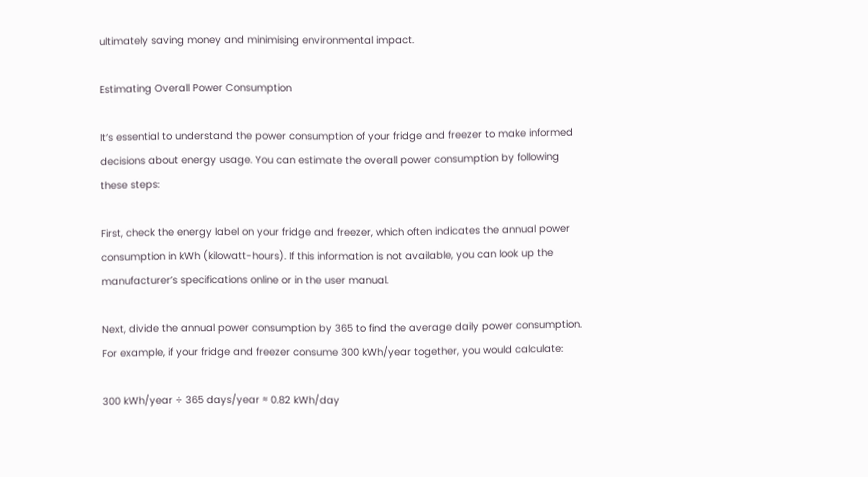ultimately saving money and minimising environmental impact.

Estimating Overall Power Consumption

It’s essential to understand the power consumption of your fridge and freezer to make informed decisions about energy usage. You can estimate the overall power consumption by following these steps:

First, check the energy label on your fridge and freezer, which often indicates the annual power consumption in kWh (kilowatt-hours). If this information is not available, you can look up the manufacturer’s specifications online or in the user manual.

Next, divide the annual power consumption by 365 to find the average daily power consumption. For example, if your fridge and freezer consume 300 kWh/year together, you would calculate:

300 kWh/year ÷ 365 days/year ≈ 0.82 kWh/day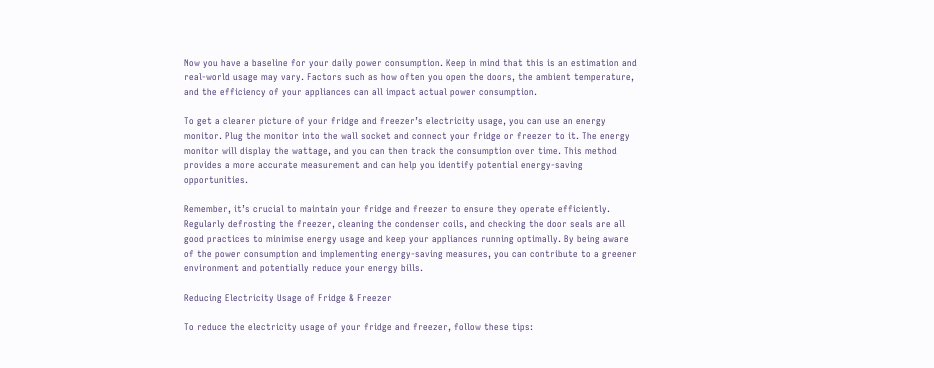Now you have a baseline for your daily power consumption. Keep in mind that this is an estimation and real-world usage may vary. Factors such as how often you open the doors, the ambient temperature, and the efficiency of your appliances can all impact actual power consumption.

To get a clearer picture of your fridge and freezer’s electricity usage, you can use an energy monitor. Plug the monitor into the wall socket and connect your fridge or freezer to it. The energy monitor will display the wattage, and you can then track the consumption over time. This method provides a more accurate measurement and can help you identify potential energy-saving opportunities.

Remember, it’s crucial to maintain your fridge and freezer to ensure they operate efficiently. Regularly defrosting the freezer, cleaning the condenser coils, and checking the door seals are all good practices to minimise energy usage and keep your appliances running optimally. By being aware of the power consumption and implementing energy-saving measures, you can contribute to a greener environment and potentially reduce your energy bills.

Reducing Electricity Usage of Fridge & Freezer

To reduce the electricity usage of your fridge and freezer, follow these tips: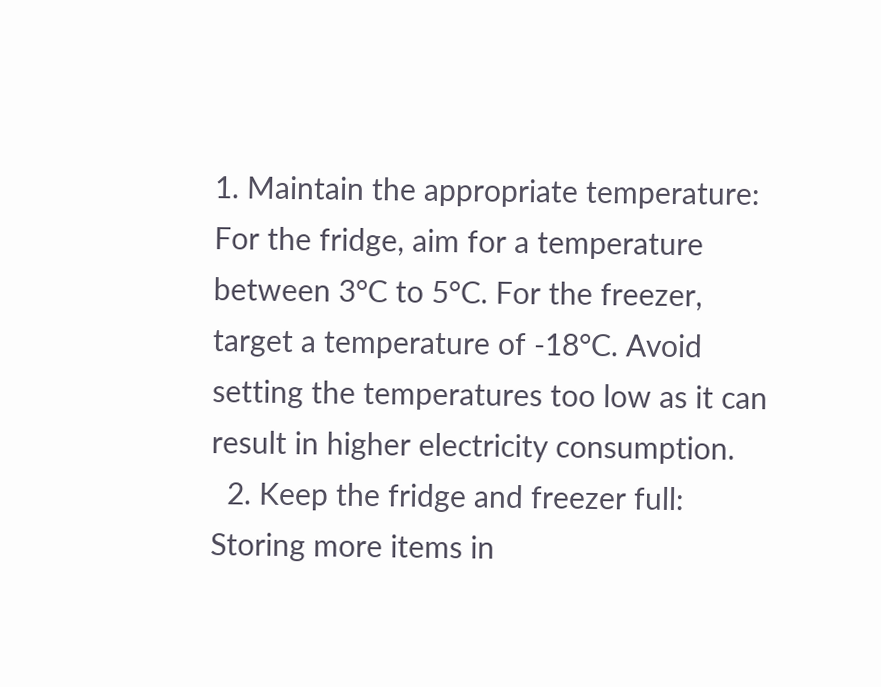1. Maintain the appropriate temperature: For the fridge, aim for a temperature between 3°C to 5°C. For the freezer, target a temperature of -18°C. Avoid setting the temperatures too low as it can result in higher electricity consumption.
  2. Keep the fridge and freezer full: Storing more items in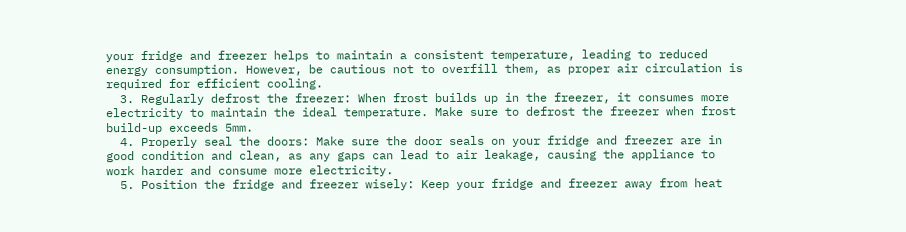your fridge and freezer helps to maintain a consistent temperature, leading to reduced energy consumption. However, be cautious not to overfill them, as proper air circulation is required for efficient cooling.
  3. Regularly defrost the freezer: When frost builds up in the freezer, it consumes more electricity to maintain the ideal temperature. Make sure to defrost the freezer when frost build-up exceeds 5mm.
  4. Properly seal the doors: Make sure the door seals on your fridge and freezer are in good condition and clean, as any gaps can lead to air leakage, causing the appliance to work harder and consume more electricity.
  5. Position the fridge and freezer wisely: Keep your fridge and freezer away from heat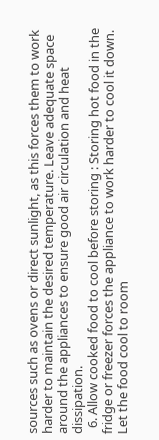sources such as ovens or direct sunlight, as this forces them to work harder to maintain the desired temperature. Leave adequate space around the appliances to ensure good air circulation and heat dissipation.
  6. Allow cooked food to cool before storing : Storing hot food in the fridge or freezer forces the appliance to work harder to cool it down. Let the food cool to room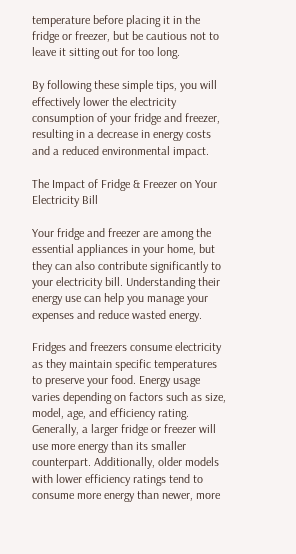temperature before placing it in the fridge or freezer, but be cautious not to leave it sitting out for too long.

By following these simple tips, you will effectively lower the electricity consumption of your fridge and freezer, resulting in a decrease in energy costs and a reduced environmental impact.

The Impact of Fridge & Freezer on Your Electricity Bill

Your fridge and freezer are among the essential appliances in your home, but they can also contribute significantly to your electricity bill. Understanding their energy use can help you manage your expenses and reduce wasted energy.

Fridges and freezers consume electricity as they maintain specific temperatures to preserve your food. Energy usage varies depending on factors such as size, model, age, and efficiency rating. Generally, a larger fridge or freezer will use more energy than its smaller counterpart. Additionally, older models with lower efficiency ratings tend to consume more energy than newer, more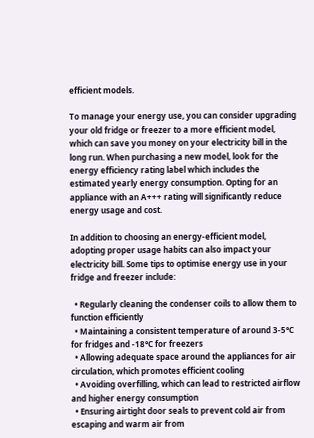efficient models.

To manage your energy use, you can consider upgrading your old fridge or freezer to a more efficient model, which can save you money on your electricity bill in the long run. When purchasing a new model, look for the energy efficiency rating label which includes the estimated yearly energy consumption. Opting for an appliance with an A+++ rating will significantly reduce energy usage and cost.

In addition to choosing an energy-efficient model, adopting proper usage habits can also impact your electricity bill. Some tips to optimise energy use in your fridge and freezer include:

  • Regularly cleaning the condenser coils to allow them to function efficiently
  • Maintaining a consistent temperature of around 3-5°C for fridges and -18°C for freezers
  • Allowing adequate space around the appliances for air circulation, which promotes efficient cooling
  • Avoiding overfilling, which can lead to restricted airflow and higher energy consumption
  • Ensuring airtight door seals to prevent cold air from escaping and warm air from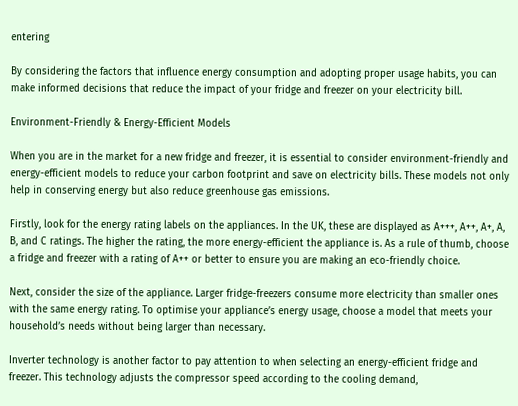entering

By considering the factors that influence energy consumption and adopting proper usage habits, you can make informed decisions that reduce the impact of your fridge and freezer on your electricity bill.

Environment-Friendly & Energy-Efficient Models

When you are in the market for a new fridge and freezer, it is essential to consider environment-friendly and energy-efficient models to reduce your carbon footprint and save on electricity bills. These models not only help in conserving energy but also reduce greenhouse gas emissions.

Firstly, look for the energy rating labels on the appliances. In the UK, these are displayed as A+++, A++, A+, A, B, and C ratings. The higher the rating, the more energy-efficient the appliance is. As a rule of thumb, choose a fridge and freezer with a rating of A++ or better to ensure you are making an eco-friendly choice.

Next, consider the size of the appliance. Larger fridge-freezers consume more electricity than smaller ones with the same energy rating. To optimise your appliance’s energy usage, choose a model that meets your household’s needs without being larger than necessary.

Inverter technology is another factor to pay attention to when selecting an energy-efficient fridge and freezer. This technology adjusts the compressor speed according to the cooling demand,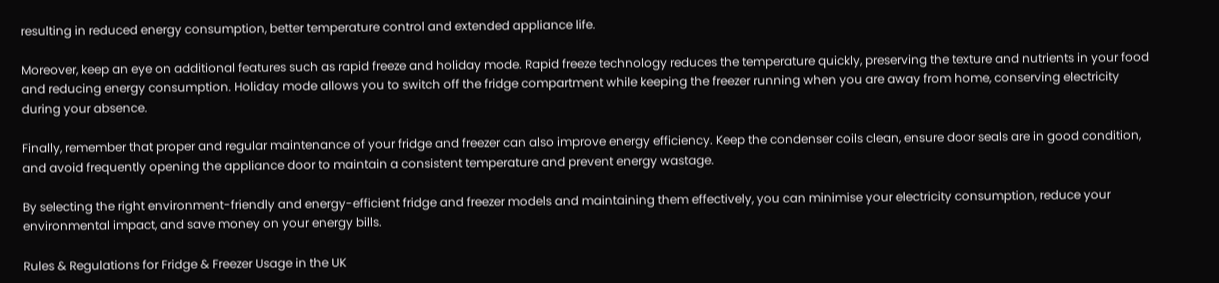resulting in reduced energy consumption, better temperature control and extended appliance life.

Moreover, keep an eye on additional features such as rapid freeze and holiday mode. Rapid freeze technology reduces the temperature quickly, preserving the texture and nutrients in your food and reducing energy consumption. Holiday mode allows you to switch off the fridge compartment while keeping the freezer running when you are away from home, conserving electricity during your absence.

Finally, remember that proper and regular maintenance of your fridge and freezer can also improve energy efficiency. Keep the condenser coils clean, ensure door seals are in good condition, and avoid frequently opening the appliance door to maintain a consistent temperature and prevent energy wastage.

By selecting the right environment-friendly and energy-efficient fridge and freezer models and maintaining them effectively, you can minimise your electricity consumption, reduce your environmental impact, and save money on your energy bills.

Rules & Regulations for Fridge & Freezer Usage in the UK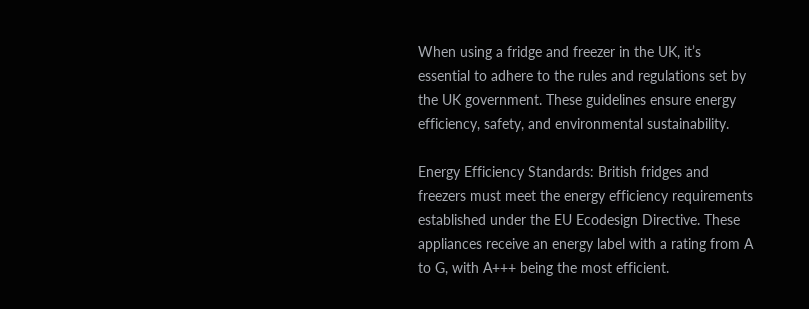When using a fridge and freezer in the UK, it’s essential to adhere to the rules and regulations set by the UK government. These guidelines ensure energy efficiency, safety, and environmental sustainability.

Energy Efficiency Standards: British fridges and freezers must meet the energy efficiency requirements established under the EU Ecodesign Directive. These appliances receive an energy label with a rating from A to G, with A+++ being the most efficient.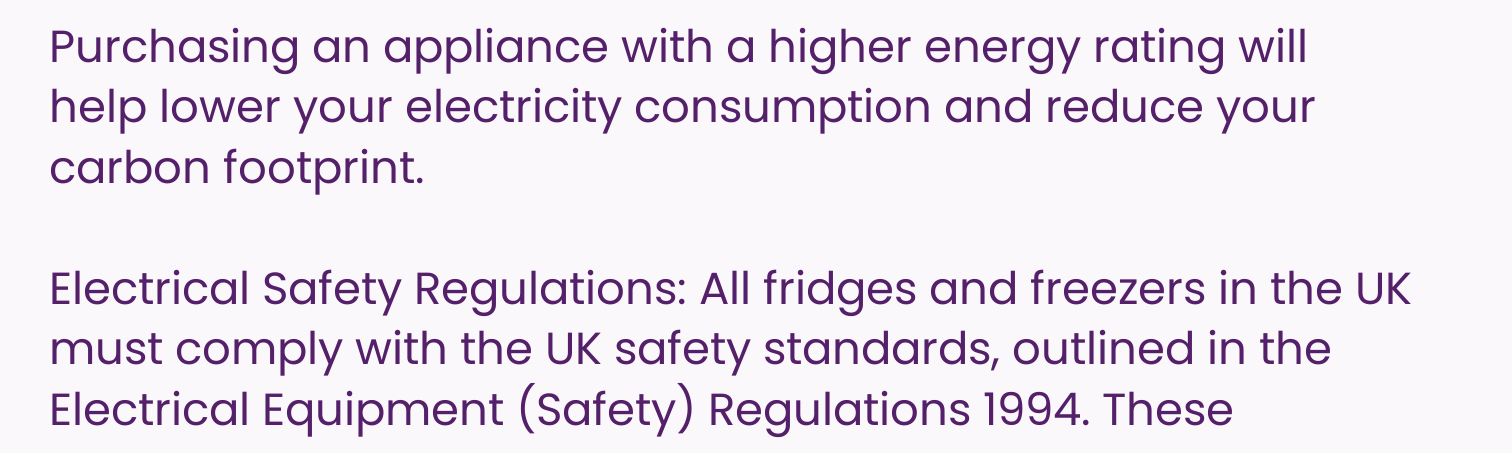Purchasing an appliance with a higher energy rating will help lower your electricity consumption and reduce your carbon footprint.

Electrical Safety Regulations: All fridges and freezers in the UK must comply with the UK safety standards, outlined in the Electrical Equipment (Safety) Regulations 1994. These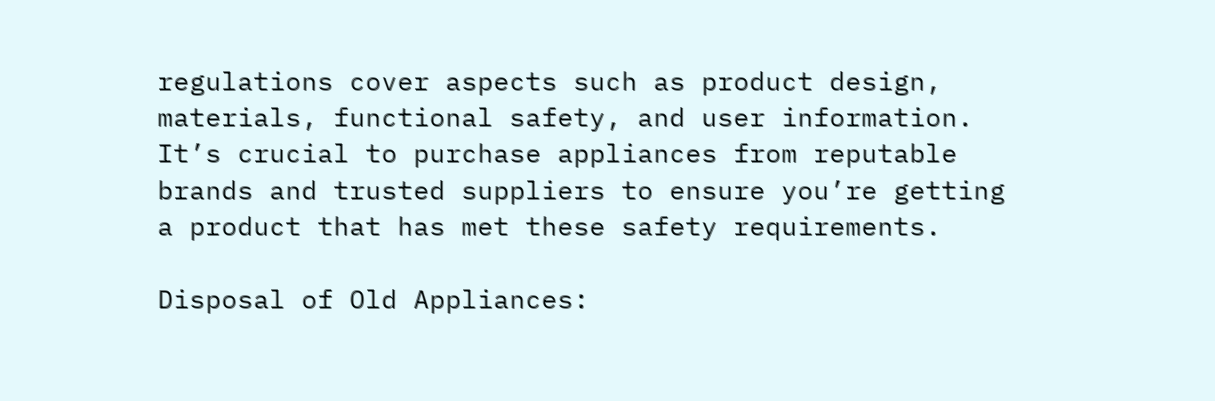regulations cover aspects such as product design, materials, functional safety, and user information. It’s crucial to purchase appliances from reputable brands and trusted suppliers to ensure you’re getting a product that has met these safety requirements.

Disposal of Old Appliances: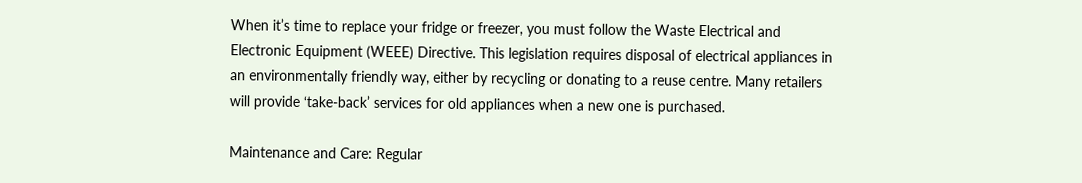When it’s time to replace your fridge or freezer, you must follow the Waste Electrical and Electronic Equipment (WEEE) Directive. This legislation requires disposal of electrical appliances in an environmentally friendly way, either by recycling or donating to a reuse centre. Many retailers will provide ‘take-back’ services for old appliances when a new one is purchased.

Maintenance and Care: Regular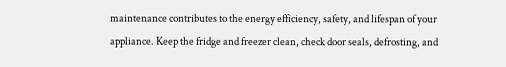maintenance contributes to the energy efficiency, safety, and lifespan of your appliance. Keep the fridge and freezer clean, check door seals, defrosting, and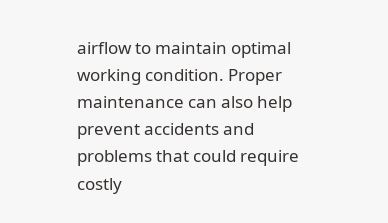airflow to maintain optimal working condition. Proper maintenance can also help prevent accidents and problems that could require costly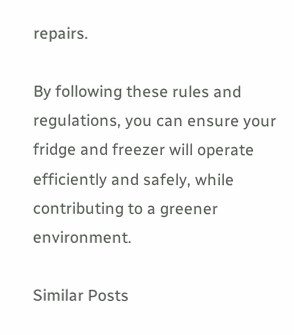repairs.

By following these rules and regulations, you can ensure your fridge and freezer will operate efficiently and safely, while contributing to a greener environment.

Similar Posts